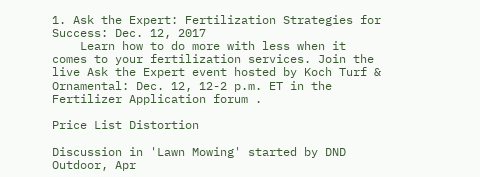1. Ask the Expert: Fertilization Strategies for Success: Dec. 12, 2017
    Learn how to do more with less when it comes to your fertilization services. Join the live Ask the Expert event hosted by Koch Turf & Ornamental: Dec. 12, 12-2 p.m. ET in the Fertilizer Application forum .

Price List Distortion

Discussion in 'Lawn Mowing' started by DND Outdoor, Apr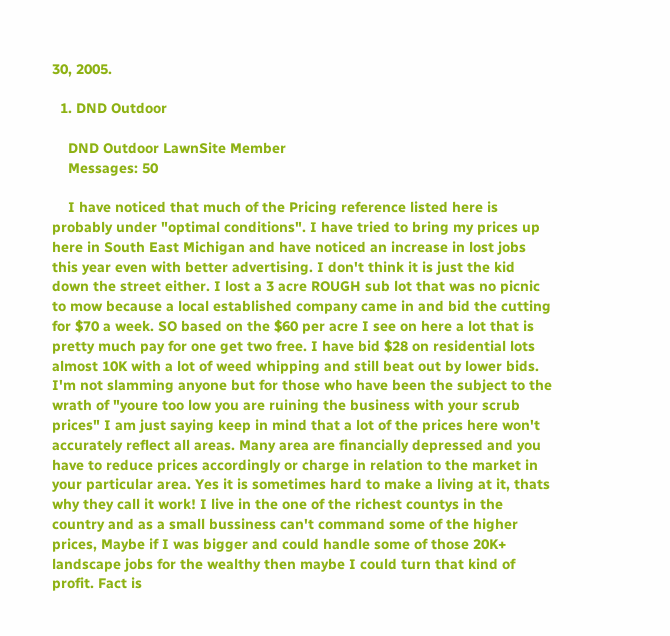30, 2005.

  1. DND Outdoor

    DND Outdoor LawnSite Member
    Messages: 50

    I have noticed that much of the Pricing reference listed here is probably under "optimal conditions". I have tried to bring my prices up here in South East Michigan and have noticed an increase in lost jobs this year even with better advertising. I don't think it is just the kid down the street either. I lost a 3 acre ROUGH sub lot that was no picnic to mow because a local established company came in and bid the cutting for $70 a week. SO based on the $60 per acre I see on here a lot that is pretty much pay for one get two free. I have bid $28 on residential lots almost 10K with a lot of weed whipping and still beat out by lower bids. I'm not slamming anyone but for those who have been the subject to the wrath of "youre too low you are ruining the business with your scrub prices" I am just saying keep in mind that a lot of the prices here won't accurately reflect all areas. Many area are financially depressed and you have to reduce prices accordingly or charge in relation to the market in your particular area. Yes it is sometimes hard to make a living at it, thats why they call it work! I live in the one of the richest countys in the country and as a small bussiness can't command some of the higher prices, Maybe if I was bigger and could handle some of those 20K+ landscape jobs for the wealthy then maybe I could turn that kind of profit. Fact is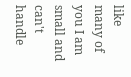like many of you I am small and can't handle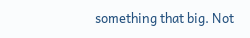something that big. Not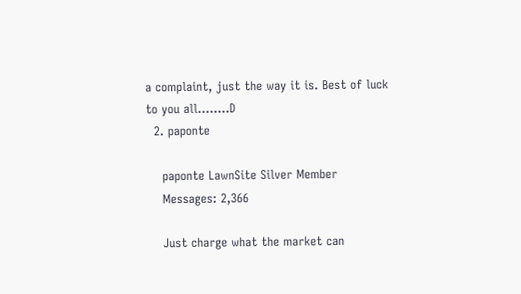a complaint, just the way it is. Best of luck to you all........D
  2. paponte

    paponte LawnSite Silver Member
    Messages: 2,366

    Just charge what the market can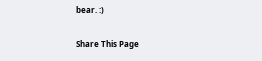bear. :)

Share This Page